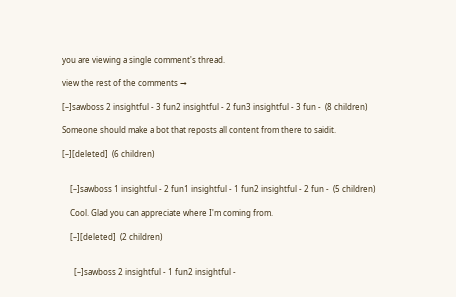you are viewing a single comment's thread.

view the rest of the comments →

[–]sawboss 2 insightful - 3 fun2 insightful - 2 fun3 insightful - 3 fun -  (8 children)

Someone should make a bot that reposts all content from there to saidit.

[–][deleted]  (6 children)


    [–]sawboss 1 insightful - 2 fun1 insightful - 1 fun2 insightful - 2 fun -  (5 children)

    Cool. Glad you can appreciate where I'm coming from.

    [–][deleted]  (2 children)


      [–]sawboss 2 insightful - 1 fun2 insightful -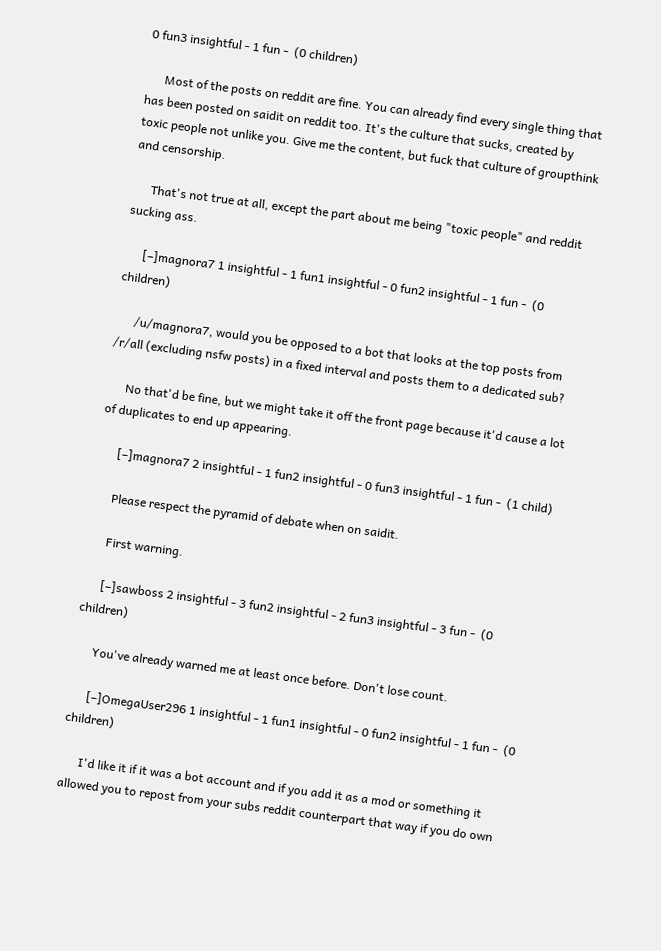0 fun3 insightful - 1 fun -  (0 children)

      Most of the posts on reddit are fine. You can already find every single thing that has been posted on saidit on reddit too. It's the culture that sucks, created by toxic people not unlike you. Give me the content, but fuck that culture of groupthink and censorship.

      That's not true at all, except the part about me being "toxic people" and reddit sucking ass.

      [–]magnora7 1 insightful - 1 fun1 insightful - 0 fun2 insightful - 1 fun -  (0 children)

      /u/magnora7, would you be opposed to a bot that looks at the top posts from /r/all (excluding nsfw posts) in a fixed interval and posts them to a dedicated sub?

      No that'd be fine, but we might take it off the front page because it'd cause a lot of duplicates to end up appearing.

      [–]magnora7 2 insightful - 1 fun2 insightful - 0 fun3 insightful - 1 fun -  (1 child)

      Please respect the pyramid of debate when on saidit.

      First warning.

      [–]sawboss 2 insightful - 3 fun2 insightful - 2 fun3 insightful - 3 fun -  (0 children)

      You've already warned me at least once before. Don't lose count.

      [–]OmegaUser296 1 insightful - 1 fun1 insightful - 0 fun2 insightful - 1 fun -  (0 children)

      I'd like it if it was a bot account and if you add it as a mod or something it allowed you to repost from your subs reddit counterpart that way if you do own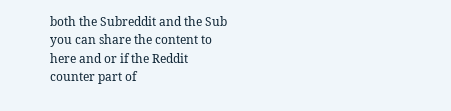both the Subreddit and the Sub you can share the content to here and or if the Reddit counter part of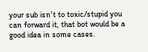your sub isn't to toxic/stupid you can forward it, that bot would be a good idea in some cases.